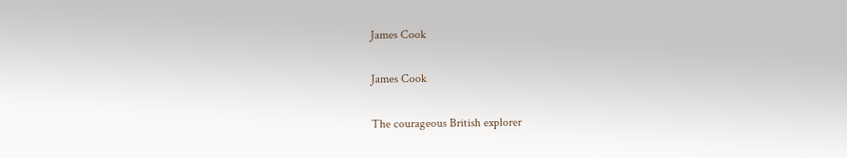James Cook

James Cook

The courageous British explorer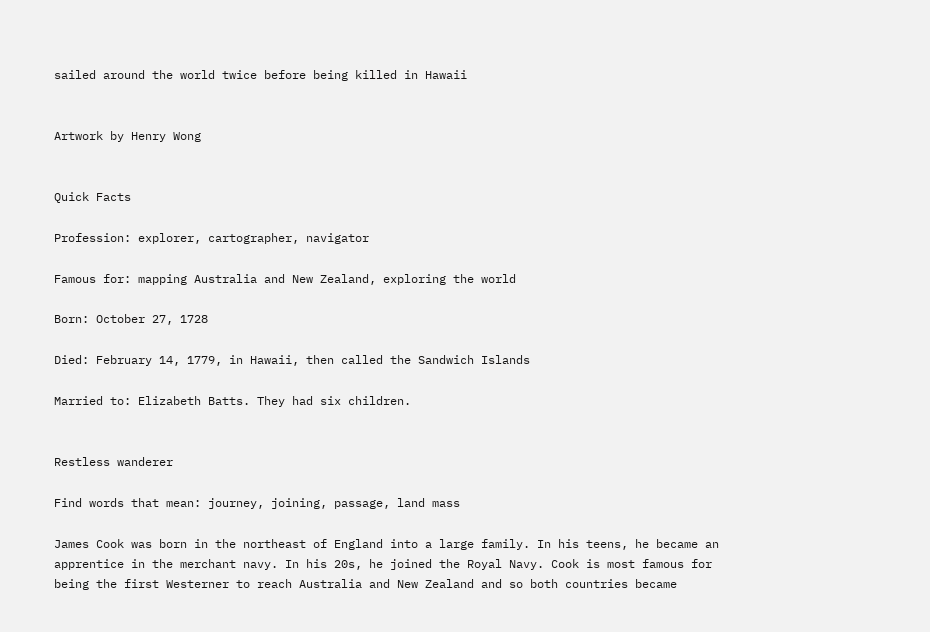sailed around the world twice before being killed in Hawaii


Artwork by Henry Wong


Quick Facts

Profession: explorer, cartographer, navigator

Famous for: mapping Australia and New Zealand, exploring the world

Born: October 27, 1728

Died: February 14, 1779, in Hawaii, then called the Sandwich Islands

Married to: Elizabeth Batts. They had six children.


Restless wanderer

Find words that mean: journey, joining, passage, land mass

James Cook was born in the northeast of England into a large family. In his teens, he became an apprentice in the merchant navy. In his 20s, he joined the Royal Navy. Cook is most famous for being the first Westerner to reach Australia and New Zealand and so both countries became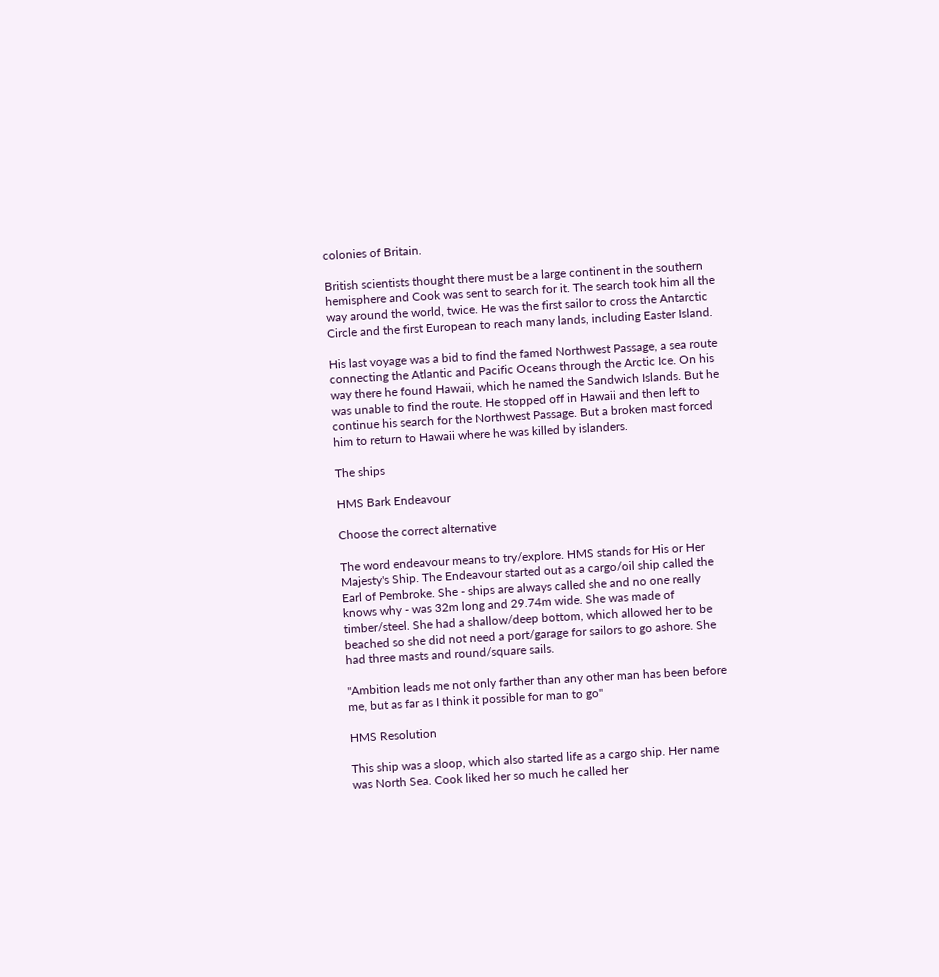colonies of Britain.

British scientists thought there must be a large continent in the southern hemisphere and Cook was sent to search for it. The search took him all the way around the world, twice. He was the first sailor to cross the Antarctic Circle and the first European to reach many lands, including Easter Island.

His last voyage was a bid to find the famed Northwest Passage, a sea route connecting the Atlantic and Pacific Oceans through the Arctic Ice. On his way there he found Hawaii, which he named the Sandwich Islands. But he was unable to find the route. He stopped off in Hawaii and then left to continue his search for the Northwest Passage. But a broken mast forced him to return to Hawaii where he was killed by islanders.

The ships

HMS Bark Endeavour

Choose the correct alternative

The word endeavour means to try/explore. HMS stands for His or Her Majesty's Ship. The Endeavour started out as a cargo/oil ship called the Earl of Pembroke. She - ships are always called she and no one really knows why - was 32m long and 29.74m wide. She was made of timber/steel. She had a shallow/deep bottom, which allowed her to be beached so she did not need a port/garage for sailors to go ashore. She had three masts and round/square sails.

"Ambition leads me not only farther than any other man has been before me, but as far as I think it possible for man to go"

HMS Resolution

This ship was a sloop, which also started life as a cargo ship. Her name was North Sea. Cook liked her so much he called her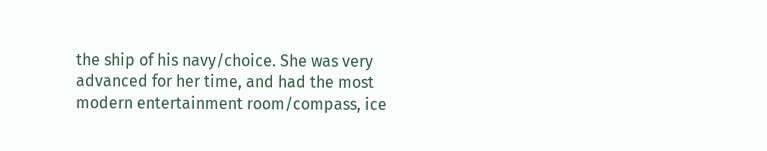the ship of his navy/choice. She was very advanced for her time, and had the most modern entertainment room/compass, ice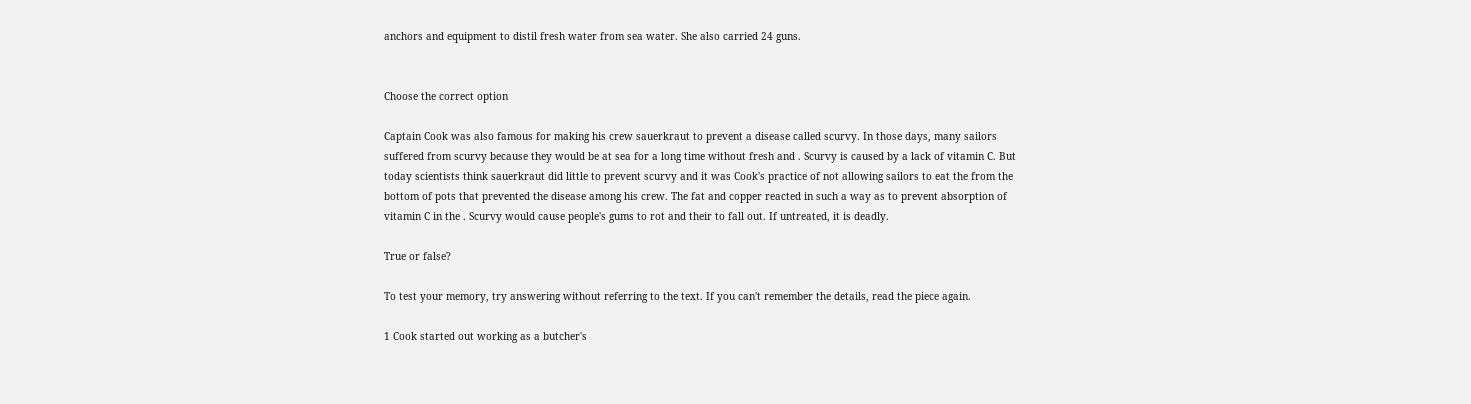anchors and equipment to distil fresh water from sea water. She also carried 24 guns.


Choose the correct option

Captain Cook was also famous for making his crew sauerkraut to prevent a disease called scurvy. In those days, many sailors suffered from scurvy because they would be at sea for a long time without fresh and . Scurvy is caused by a lack of vitamin C. But today scientists think sauerkraut did little to prevent scurvy and it was Cook's practice of not allowing sailors to eat the from the bottom of pots that prevented the disease among his crew. The fat and copper reacted in such a way as to prevent absorption of vitamin C in the . Scurvy would cause people's gums to rot and their to fall out. If untreated, it is deadly.

True or false?

To test your memory, try answering without referring to the text. If you can't remember the details, read the piece again.

1 Cook started out working as a butcher's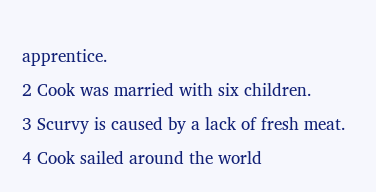apprentice.
2 Cook was married with six children.
3 Scurvy is caused by a lack of fresh meat.
4 Cook sailed around the world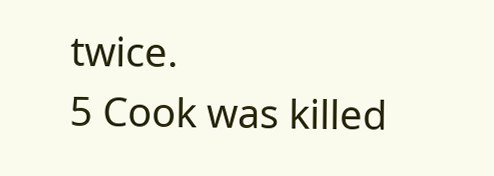twice.
5 Cook was killed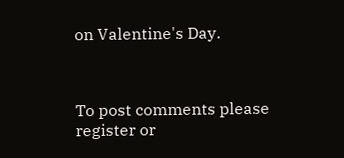on Valentine's Day.



To post comments please
register or